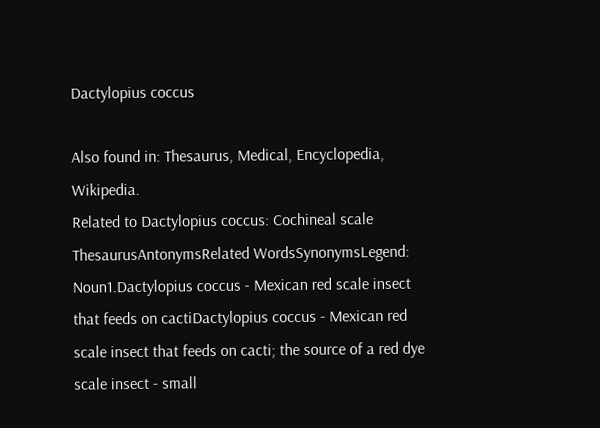Dactylopius coccus

Also found in: Thesaurus, Medical, Encyclopedia, Wikipedia.
Related to Dactylopius coccus: Cochineal scale
ThesaurusAntonymsRelated WordsSynonymsLegend:
Noun1.Dactylopius coccus - Mexican red scale insect that feeds on cactiDactylopius coccus - Mexican red scale insect that feeds on cacti; the source of a red dye
scale insect - small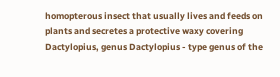homopterous insect that usually lives and feeds on plants and secretes a protective waxy covering
Dactylopius, genus Dactylopius - type genus of the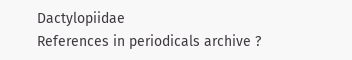Dactylopiidae
References in periodicals archive ?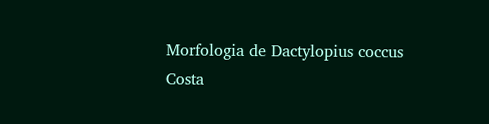Morfologia de Dactylopius coccus Costa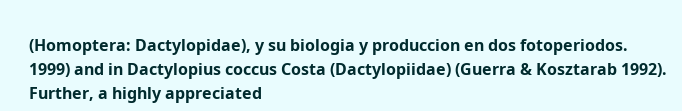(Homoptera: Dactylopidae), y su biologia y produccion en dos fotoperiodos.
1999) and in Dactylopius coccus Costa (Dactylopiidae) (Guerra & Kosztarab 1992).
Further, a highly appreciated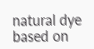natural dye based on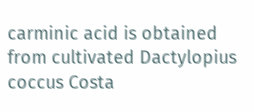carminic acid is obtained from cultivated Dactylopius coccus Costa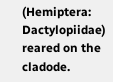(Hemiptera: Dactylopiidae) reared on the cladode.